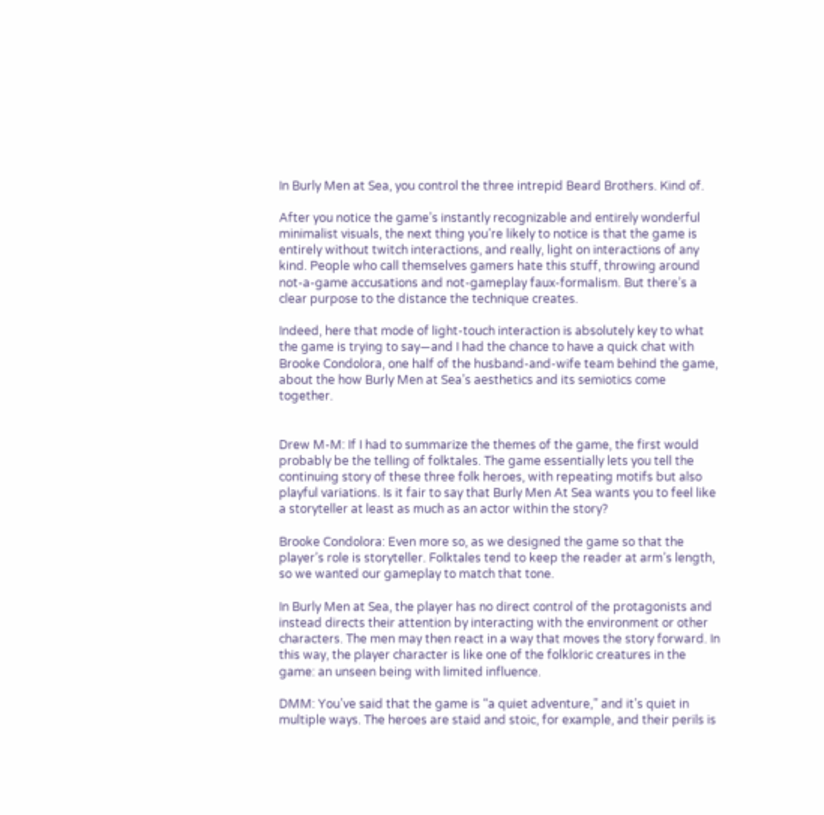In Burly Men at Sea, you control the three intrepid Beard Brothers. Kind of.

After you notice the game’s instantly recognizable and entirely wonderful minimalist visuals, the next thing you’re likely to notice is that the game is entirely without twitch interactions, and really, light on interactions of any kind. People who call themselves gamers hate this stuff, throwing around not-a-game accusations and not-gameplay faux-formalism. But there’s a clear purpose to the distance the technique creates.

Indeed, here that mode of light-touch interaction is absolutely key to what the game is trying to say—and I had the chance to have a quick chat with Brooke Condolora, one half of the husband-and-wife team behind the game, about the how Burly Men at Sea’s aesthetics and its semiotics come together.


Drew M-M: If I had to summarize the themes of the game, the first would probably be the telling of folktales. The game essentially lets you tell the continuing story of these three folk heroes, with repeating motifs but also playful variations. Is it fair to say that Burly Men At Sea wants you to feel like a storyteller at least as much as an actor within the story?

Brooke Condolora: Even more so, as we designed the game so that the player’s role is storyteller. Folktales tend to keep the reader at arm’s length, so we wanted our gameplay to match that tone.

In Burly Men at Sea, the player has no direct control of the protagonists and instead directs their attention by interacting with the environment or other characters. The men may then react in a way that moves the story forward. In this way, the player character is like one of the folkloric creatures in the game: an unseen being with limited influence.

DMM: You’ve said that the game is “a quiet adventure,” and it’s quiet in multiple ways. The heroes are staid and stoic, for example, and their perils is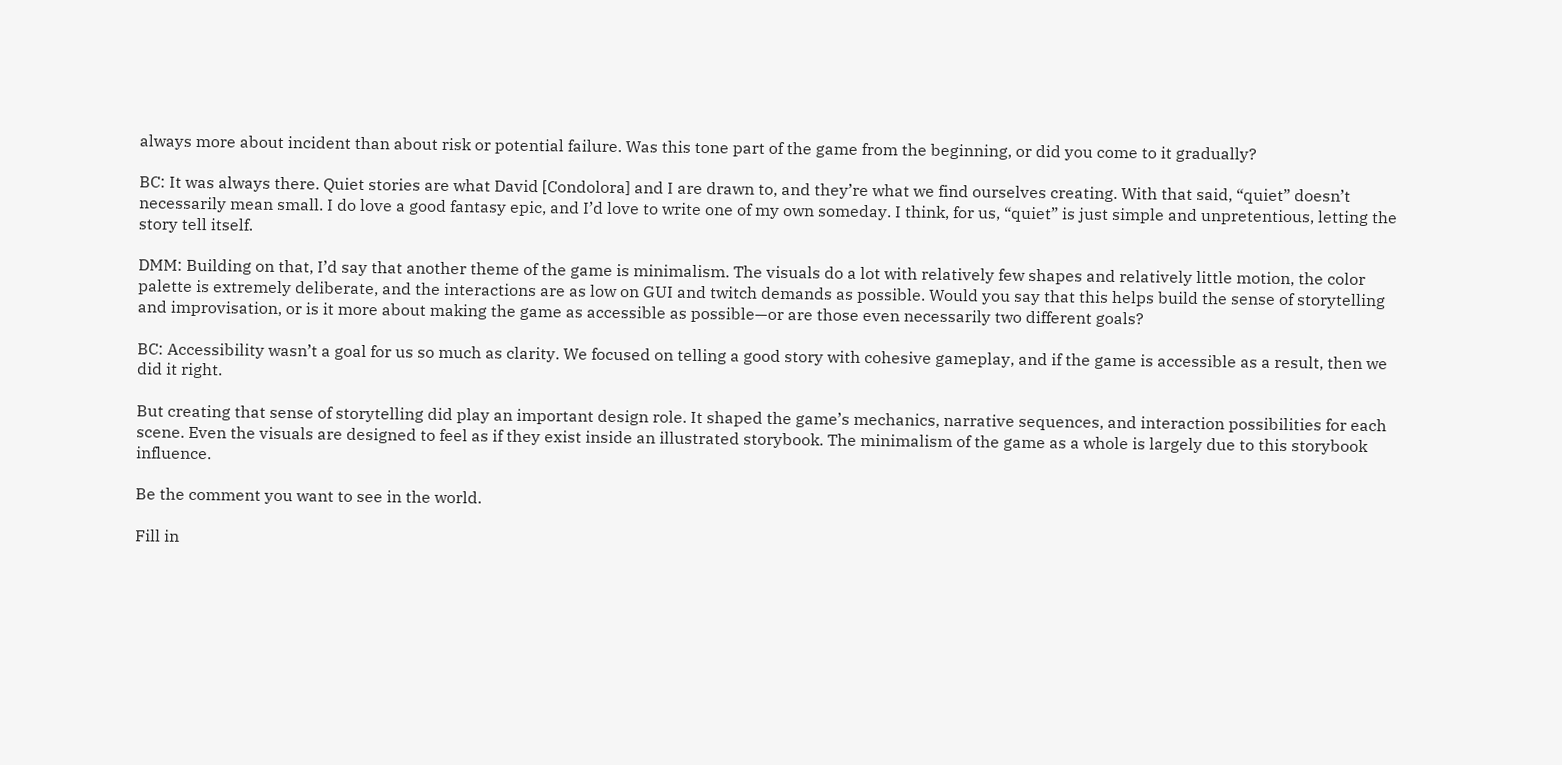always more about incident than about risk or potential failure. Was this tone part of the game from the beginning, or did you come to it gradually?

BC: It was always there. Quiet stories are what David [Condolora] and I are drawn to, and they’re what we find ourselves creating. With that said, “quiet” doesn’t necessarily mean small. I do love a good fantasy epic, and I’d love to write one of my own someday. I think, for us, “quiet” is just simple and unpretentious, letting the story tell itself.

DMM: Building on that, I’d say that another theme of the game is minimalism. The visuals do a lot with relatively few shapes and relatively little motion, the color palette is extremely deliberate, and the interactions are as low on GUI and twitch demands as possible. Would you say that this helps build the sense of storytelling and improvisation, or is it more about making the game as accessible as possible—or are those even necessarily two different goals?

BC: Accessibility wasn’t a goal for us so much as clarity. We focused on telling a good story with cohesive gameplay, and if the game is accessible as a result, then we did it right.

But creating that sense of storytelling did play an important design role. It shaped the game’s mechanics, narrative sequences, and interaction possibilities for each scene. Even the visuals are designed to feel as if they exist inside an illustrated storybook. The minimalism of the game as a whole is largely due to this storybook influence.

Be the comment you want to see in the world.

Fill in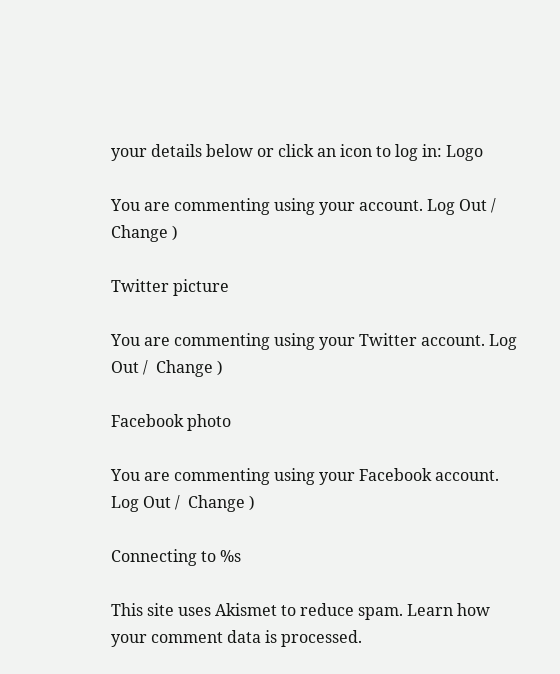your details below or click an icon to log in: Logo

You are commenting using your account. Log Out /  Change )

Twitter picture

You are commenting using your Twitter account. Log Out /  Change )

Facebook photo

You are commenting using your Facebook account. Log Out /  Change )

Connecting to %s

This site uses Akismet to reduce spam. Learn how your comment data is processed.